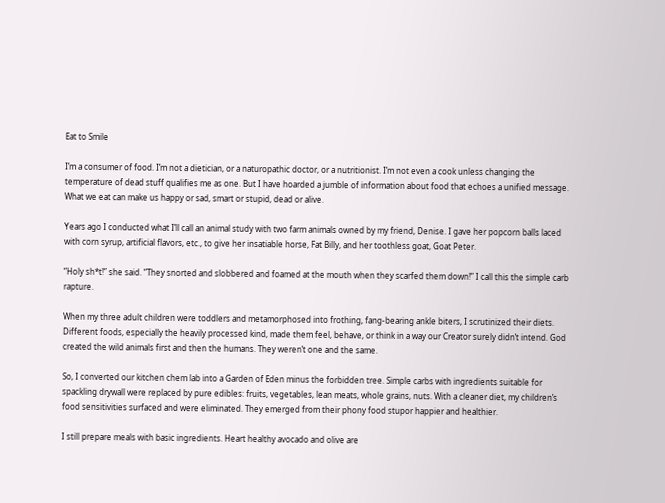Eat to Smile

I’m a consumer of food. I’m not a dietician, or a naturopathic doctor, or a nutritionist. I’m not even a cook unless changing the temperature of dead stuff qualifies me as one. But I have hoarded a jumble of information about food that echoes a unified message. What we eat can make us happy or sad, smart or stupid, dead or alive.

Years ago I conducted what I’ll call an animal study with two farm animals owned by my friend, Denise. I gave her popcorn balls laced with corn syrup, artificial flavors, etc., to give her insatiable horse, Fat Billy, and her toothless goat, Goat Peter.

“Holy sh*t!” she said. “They snorted and slobbered and foamed at the mouth when they scarfed them down!” I call this the simple carb rapture.

When my three adult children were toddlers and metamorphosed into frothing, fang-bearing ankle biters, I scrutinized their diets. Different foods, especially the heavily processed kind, made them feel, behave, or think in a way our Creator surely didn’t intend. God created the wild animals first and then the humans. They weren’t one and the same.

So, I converted our kitchen chem lab into a Garden of Eden minus the forbidden tree. Simple carbs with ingredients suitable for spackling drywall were replaced by pure edibles: fruits, vegetables, lean meats, whole grains, nuts. With a cleaner diet, my children’s food sensitivities surfaced and were eliminated. They emerged from their phony food stupor happier and healthier.

I still prepare meals with basic ingredients. Heart healthy avocado and olive are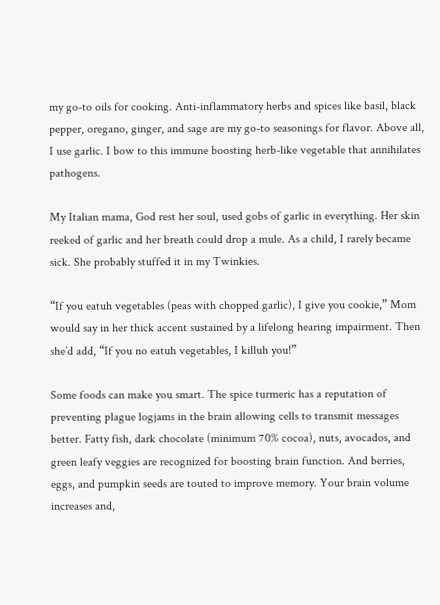my go-to oils for cooking. Anti-inflammatory herbs and spices like basil, black pepper, oregano, ginger, and sage are my go-to seasonings for flavor. Above all, I use garlic. I bow to this immune boosting herb-like vegetable that annihilates pathogens.

My Italian mama, God rest her soul, used gobs of garlic in everything. Her skin reeked of garlic and her breath could drop a mule. As a child, I rarely became sick. She probably stuffed it in my Twinkies.

“If you eatuh vegetables (peas with chopped garlic), I give you cookie,” Mom would say in her thick accent sustained by a lifelong hearing impairment. Then she’d add, “If you no eatuh vegetables, I killuh you!”

Some foods can make you smart. The spice turmeric has a reputation of preventing plague logjams in the brain allowing cells to transmit messages better. Fatty fish, dark chocolate (minimum 70% cocoa), nuts, avocados, and green leafy veggies are recognized for boosting brain function. And berries, eggs, and pumpkin seeds are touted to improve memory. Your brain volume increases and,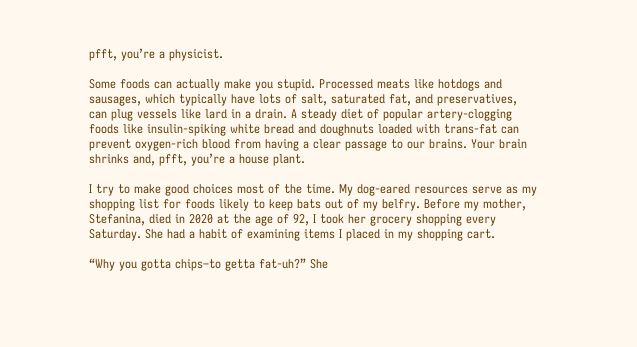pfft, you’re a physicist.

Some foods can actually make you stupid. Processed meats like hotdogs and sausages, which typically have lots of salt, saturated fat, and preservatives, can plug vessels like lard in a drain. A steady diet of popular artery-clogging foods like insulin-spiking white bread and doughnuts loaded with trans-fat can prevent oxygen-rich blood from having a clear passage to our brains. Your brain shrinks and, pfft, you’re a house plant.

I try to make good choices most of the time. My dog-eared resources serve as my shopping list for foods likely to keep bats out of my belfry. Before my mother, Stefanina, died in 2020 at the age of 92, I took her grocery shopping every Saturday. She had a habit of examining items I placed in my shopping cart.

“Why you gotta chips–to getta fat-uh?” She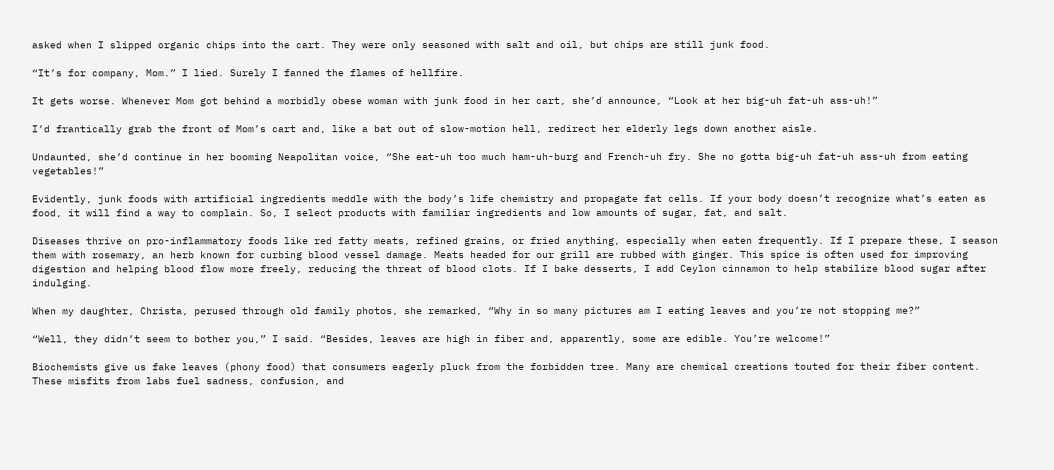asked when I slipped organic chips into the cart. They were only seasoned with salt and oil, but chips are still junk food.

“It’s for company, Mom.” I lied. Surely I fanned the flames of hellfire.

It gets worse. Whenever Mom got behind a morbidly obese woman with junk food in her cart, she’d announce, “Look at her big-uh fat-uh ass-uh!”

I’d frantically grab the front of Mom’s cart and, like a bat out of slow-motion hell, redirect her elderly legs down another aisle.

Undaunted, she’d continue in her booming Neapolitan voice, “She eat-uh too much ham-uh-burg and French-uh fry. She no gotta big-uh fat-uh ass-uh from eating vegetables!”

Evidently, junk foods with artificial ingredients meddle with the body’s life chemistry and propagate fat cells. If your body doesn’t recognize what’s eaten as food, it will find a way to complain. So, I select products with familiar ingredients and low amounts of sugar, fat, and salt.

Diseases thrive on pro-inflammatory foods like red fatty meats, refined grains, or fried anything, especially when eaten frequently. If I prepare these, I season them with rosemary, an herb known for curbing blood vessel damage. Meats headed for our grill are rubbed with ginger. This spice is often used for improving digestion and helping blood flow more freely, reducing the threat of blood clots. If I bake desserts, I add Ceylon cinnamon to help stabilize blood sugar after indulging.

When my daughter, Christa, perused through old family photos, she remarked, “Why in so many pictures am I eating leaves and you’re not stopping me?”

“Well, they didn’t seem to bother you,” I said. “Besides, leaves are high in fiber and, apparently, some are edible. You’re welcome!”

Biochemists give us fake leaves (phony food) that consumers eagerly pluck from the forbidden tree. Many are chemical creations touted for their fiber content. These misfits from labs fuel sadness, confusion, and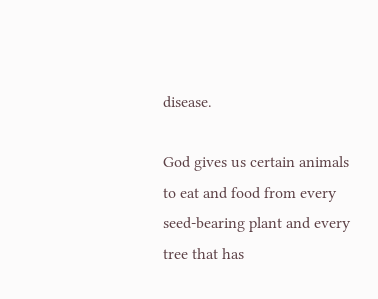disease.

God gives us certain animals to eat and food from every seed-bearing plant and every tree that has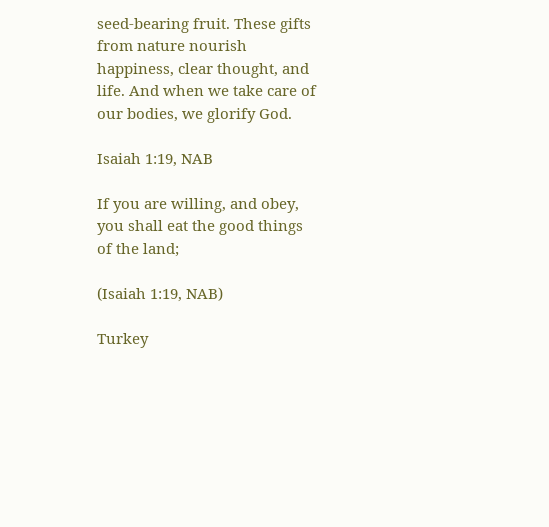seed-bearing fruit. These gifts from nature nourish happiness, clear thought, and life. And when we take care of our bodies, we glorify God.

Isaiah 1:19, NAB

If you are willing, and obey, you shall eat the good things of the land;

(Isaiah 1:19, NAB)

Turkey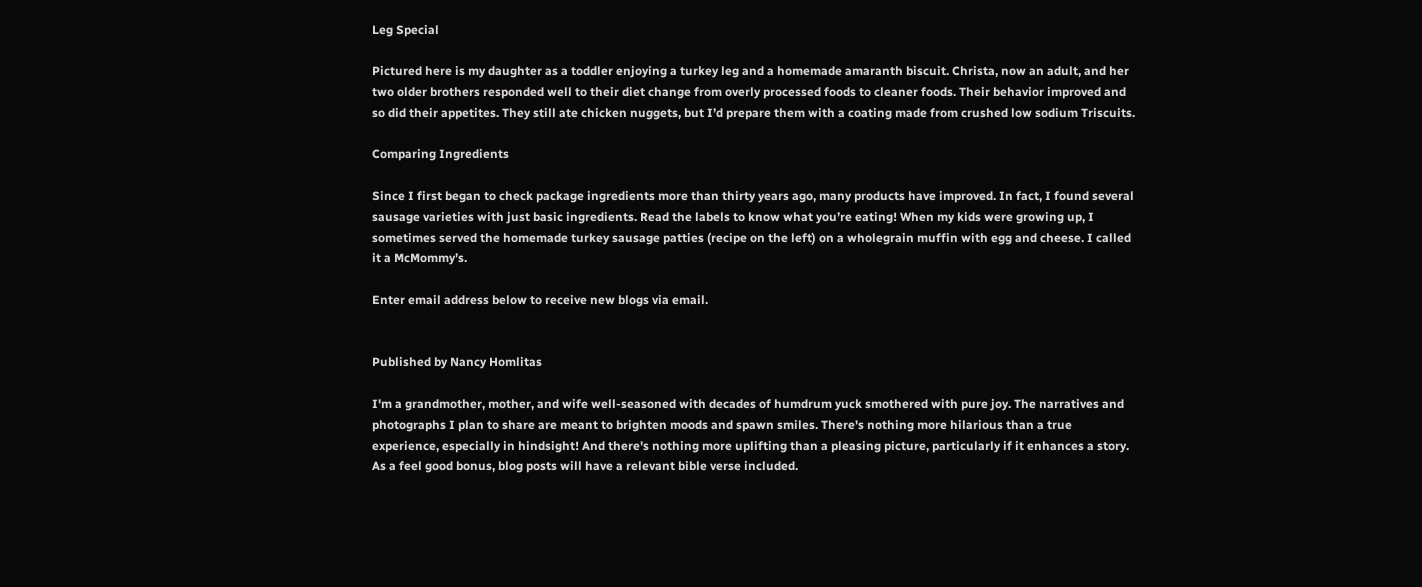Leg Special

Pictured here is my daughter as a toddler enjoying a turkey leg and a homemade amaranth biscuit. Christa, now an adult, and her two older brothers responded well to their diet change from overly processed foods to cleaner foods. Their behavior improved and so did their appetites. They still ate chicken nuggets, but I’d prepare them with a coating made from crushed low sodium Triscuits.

Comparing Ingredients

Since I first began to check package ingredients more than thirty years ago, many products have improved. In fact, I found several sausage varieties with just basic ingredients. Read the labels to know what you’re eating! When my kids were growing up, I sometimes served the homemade turkey sausage patties (recipe on the left) on a wholegrain muffin with egg and cheese. I called it a McMommy’s.

Enter email address below to receive new blogs via email.


Published by Nancy Homlitas

I'm a grandmother, mother, and wife well-seasoned with decades of humdrum yuck smothered with pure joy. The narratives and photographs I plan to share are meant to brighten moods and spawn smiles. There's nothing more hilarious than a true experience, especially in hindsight! And there's nothing more uplifting than a pleasing picture, particularly if it enhances a story. As a feel good bonus, blog posts will have a relevant bible verse included.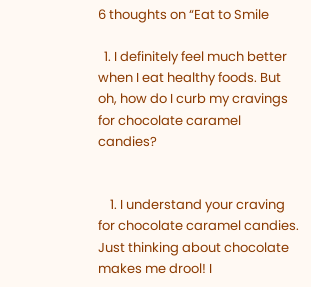6 thoughts on “Eat to Smile

  1. I definitely feel much better when I eat healthy foods. But oh, how do I curb my cravings for chocolate caramel candies?


    1. I understand your craving for chocolate caramel candies. Just thinking about chocolate makes me drool! I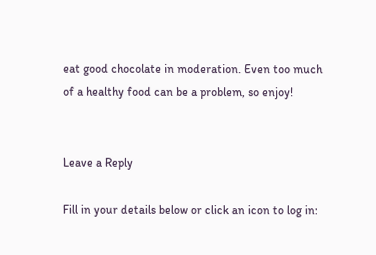eat good chocolate in moderation. Even too much of a healthy food can be a problem, so enjoy!


Leave a Reply

Fill in your details below or click an icon to log in: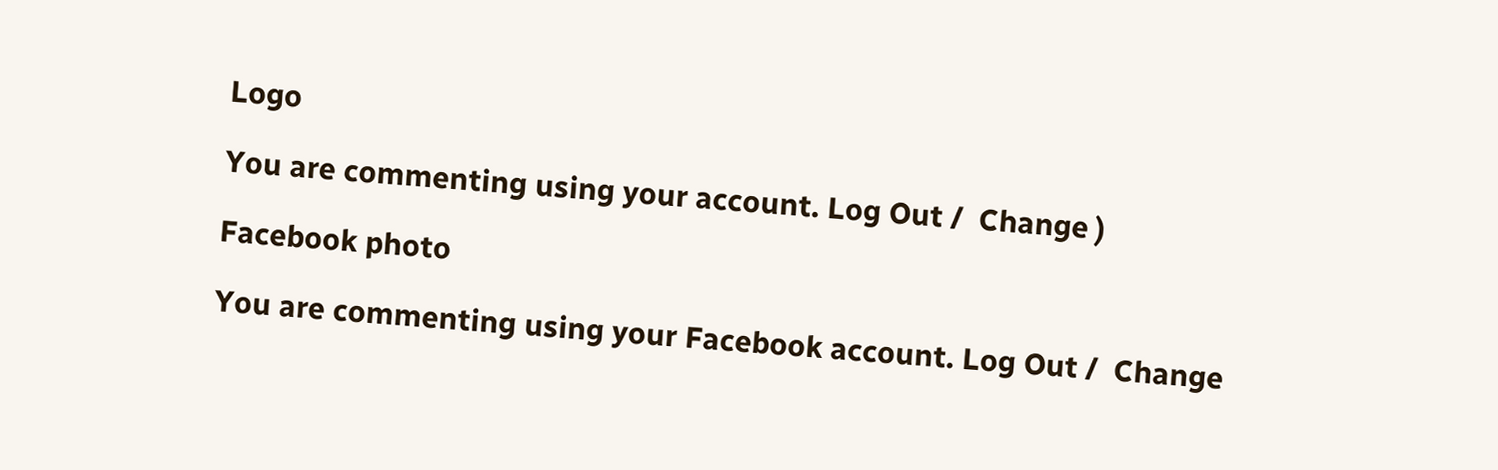Logo

You are commenting using your account. Log Out /  Change )

Facebook photo

You are commenting using your Facebook account. Log Out /  Change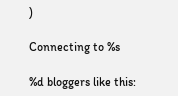)

Connecting to %s

%d bloggers like this: